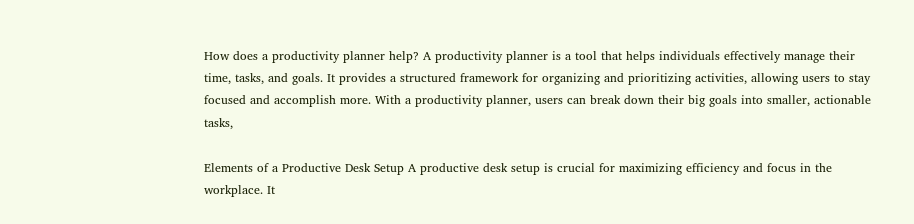How does a productivity planner help? A productivity planner is a tool that helps individuals effectively manage their time, tasks, and goals. It provides a structured framework for organizing and prioritizing activities, allowing users to stay focused and accomplish more. With a productivity planner, users can break down their big goals into smaller, actionable tasks,

Elements of a Productive Desk Setup A productive desk setup is crucial for maximizing efficiency and focus in the workplace. It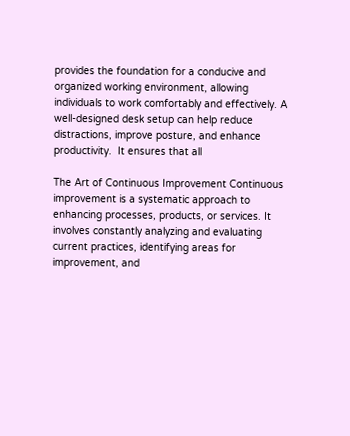provides the foundation for a conducive and organized working environment, allowing individuals to work comfortably and effectively. A well-designed desk setup can help reduce distractions, improve posture, and enhance productivity.  It ensures that all

The Art of Continuous Improvement Continuous improvement is a systematic approach to enhancing processes, products, or services. It involves constantly analyzing and evaluating current practices, identifying areas for improvement, and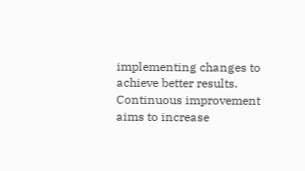implementing changes to achieve better results.  Continuous improvement aims to increase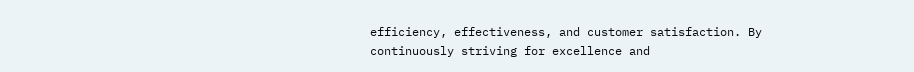efficiency, effectiveness, and customer satisfaction. By continuously striving for excellence and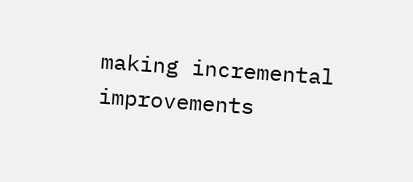making incremental improvements